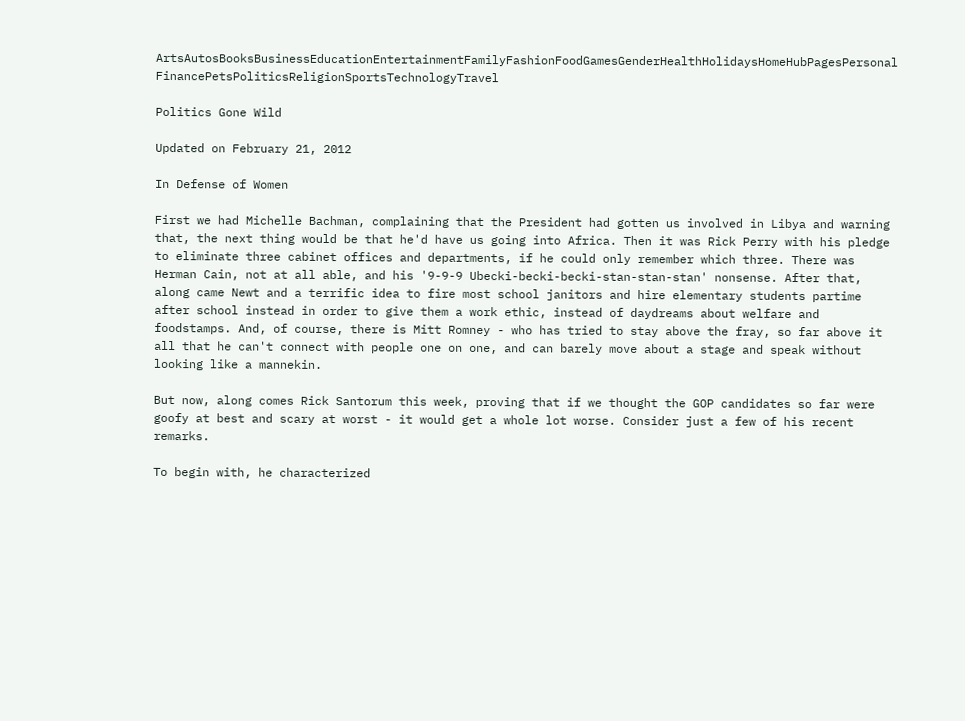ArtsAutosBooksBusinessEducationEntertainmentFamilyFashionFoodGamesGenderHealthHolidaysHomeHubPagesPersonal FinancePetsPoliticsReligionSportsTechnologyTravel

Politics Gone Wild

Updated on February 21, 2012

In Defense of Women

First we had Michelle Bachman, complaining that the President had gotten us involved in Libya and warning that, the next thing would be that he'd have us going into Africa. Then it was Rick Perry with his pledge to eliminate three cabinet offices and departments, if he could only remember which three. There was Herman Cain, not at all able, and his '9-9-9 Ubecki-becki-becki-stan-stan-stan' nonsense. After that, along came Newt and a terrific idea to fire most school janitors and hire elementary students partime after school instead in order to give them a work ethic, instead of daydreams about welfare and foodstamps. And, of course, there is Mitt Romney - who has tried to stay above the fray, so far above it all that he can't connect with people one on one, and can barely move about a stage and speak without looking like a mannekin.

But now, along comes Rick Santorum this week, proving that if we thought the GOP candidates so far were goofy at best and scary at worst - it would get a whole lot worse. Consider just a few of his recent remarks.

To begin with, he characterized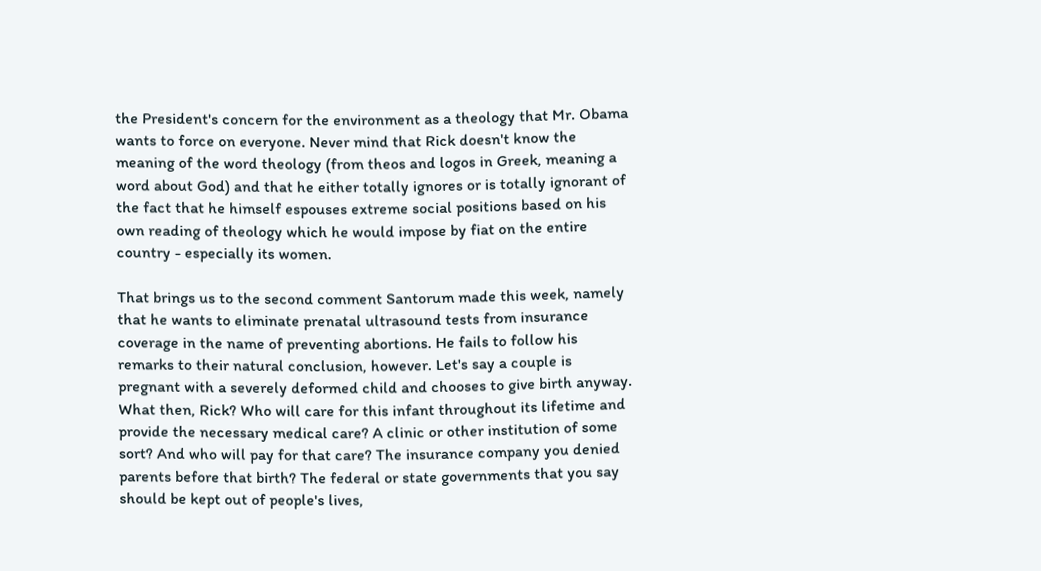the President's concern for the environment as a theology that Mr. Obama wants to force on everyone. Never mind that Rick doesn't know the meaning of the word theology (from theos and logos in Greek, meaning a word about God) and that he either totally ignores or is totally ignorant of the fact that he himself espouses extreme social positions based on his own reading of theology which he would impose by fiat on the entire country - especially its women.

That brings us to the second comment Santorum made this week, namely that he wants to eliminate prenatal ultrasound tests from insurance coverage in the name of preventing abortions. He fails to follow his remarks to their natural conclusion, however. Let's say a couple is pregnant with a severely deformed child and chooses to give birth anyway. What then, Rick? Who will care for this infant throughout its lifetime and provide the necessary medical care? A clinic or other institution of some sort? And who will pay for that care? The insurance company you denied parents before that birth? The federal or state governments that you say should be kept out of people's lives,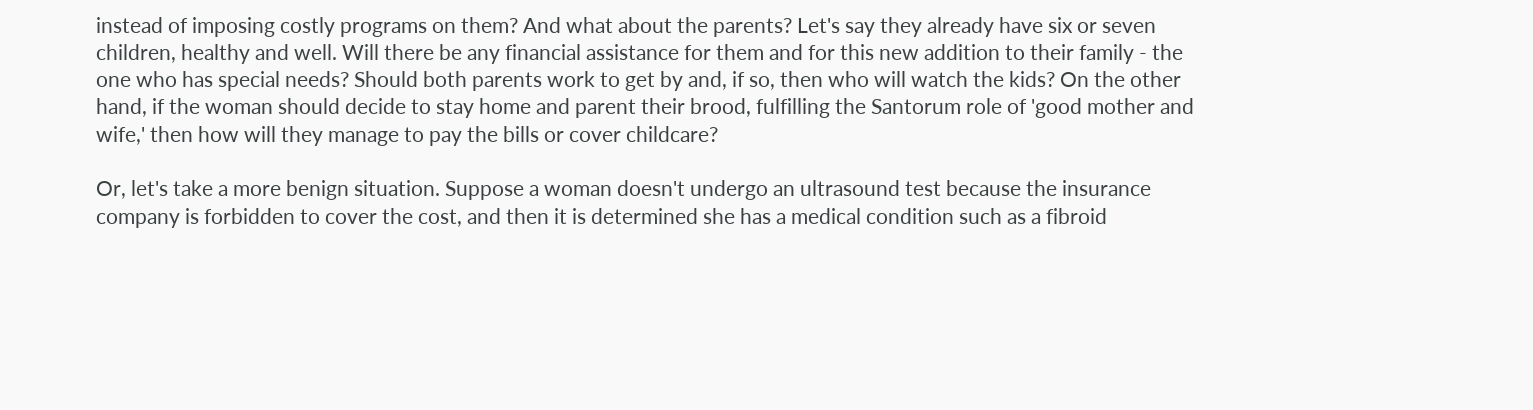instead of imposing costly programs on them? And what about the parents? Let's say they already have six or seven children, healthy and well. Will there be any financial assistance for them and for this new addition to their family - the one who has special needs? Should both parents work to get by and, if so, then who will watch the kids? On the other hand, if the woman should decide to stay home and parent their brood, fulfilling the Santorum role of 'good mother and wife,' then how will they manage to pay the bills or cover childcare?

Or, let's take a more benign situation. Suppose a woman doesn't undergo an ultrasound test because the insurance company is forbidden to cover the cost, and then it is determined she has a medical condition such as a fibroid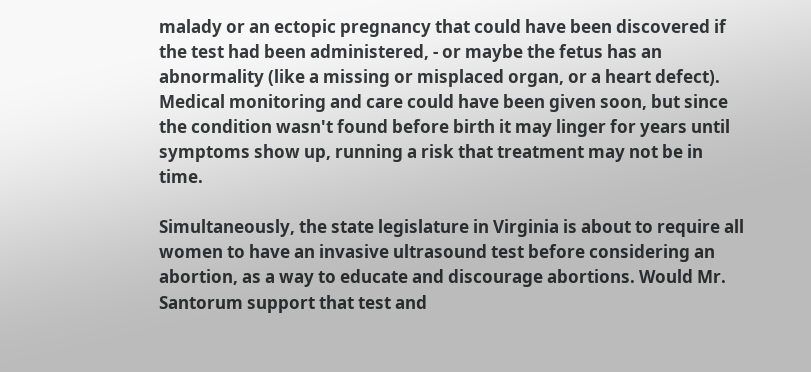malady or an ectopic pregnancy that could have been discovered if the test had been administered, - or maybe the fetus has an abnormality (like a missing or misplaced organ, or a heart defect). Medical monitoring and care could have been given soon, but since the condition wasn't found before birth it may linger for years until symptoms show up, running a risk that treatment may not be in time.

Simultaneously, the state legislature in Virginia is about to require all women to have an invasive ultrasound test before considering an abortion, as a way to educate and discourage abortions. Would Mr. Santorum support that test and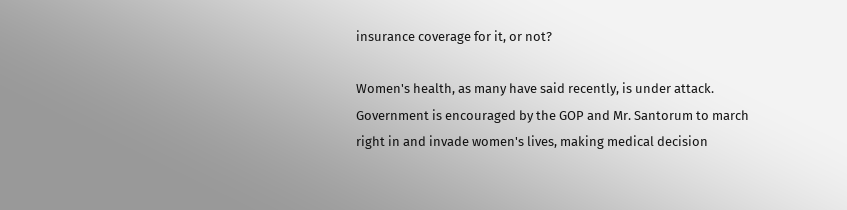insurance coverage for it, or not?

Women's health, as many have said recently, is under attack. Government is encouraged by the GOP and Mr. Santorum to march right in and invade women's lives, making medical decision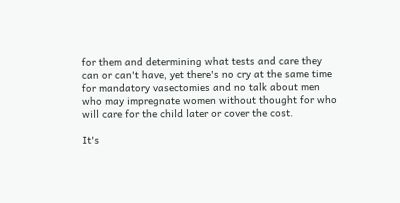for them and determining what tests and care they can or can't have, yet there's no cry at the same time for mandatory vasectomies and no talk about men who may impregnate women without thought for who will care for the child later or cover the cost.

It's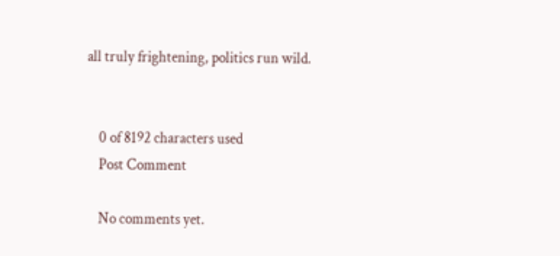all truly frightening, politics run wild.


    0 of 8192 characters used
    Post Comment

    No comments yet.